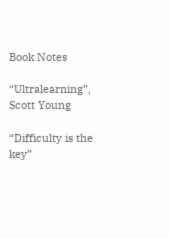Book Notes

“Ultralearning”, Scott Young

“Difficulty is the key”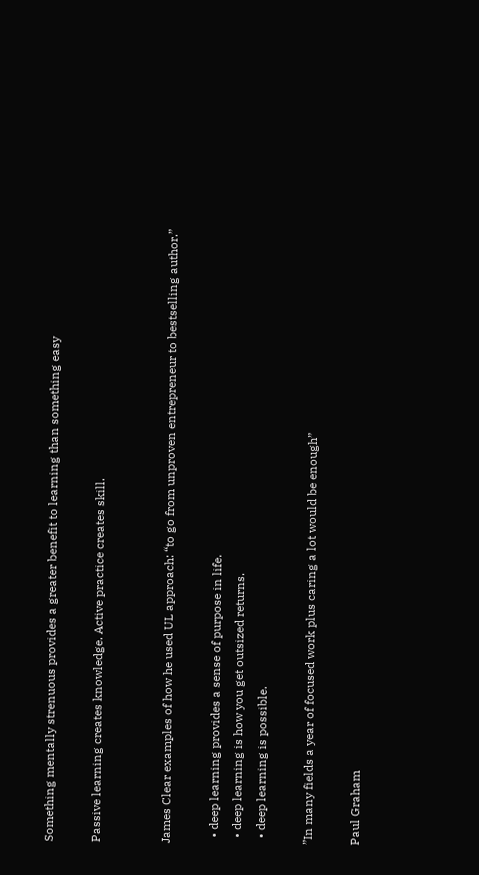Something mentally strenuous provides a greater benefit to learning than something easy

Passive learning creates knowledge. Active practice creates skill.


James Clear examples of how he used UL approach: “to go from unproven entrepreneur to bestselling author.”

  • deep learning provides a sense of purpose in life.
  • deep learning is how you get outsized returns.
  • deep learning is possible.

”In many fields a year of focused work plus caring a lot would be enough”

Paul Graham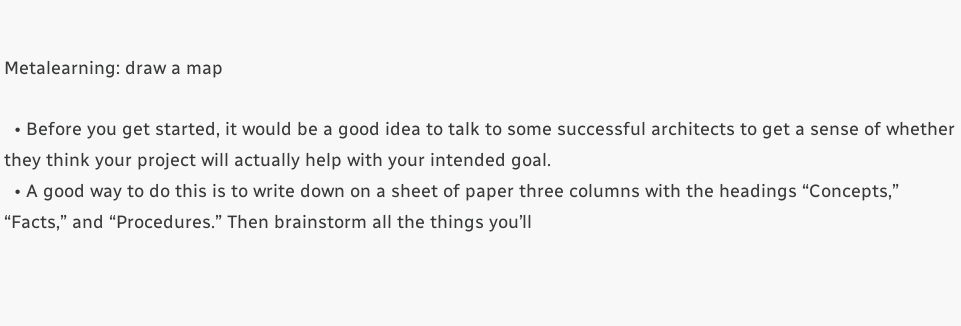Metalearning: draw a map

  • Before you get started, it would be a good idea to talk to some successful architects to get a sense of whether they think your project will actually help with your intended goal.
  • A good way to do this is to write down on a sheet of paper three columns with the headings “Concepts,” “Facts,” and “Procedures.” Then brainstorm all the things you’ll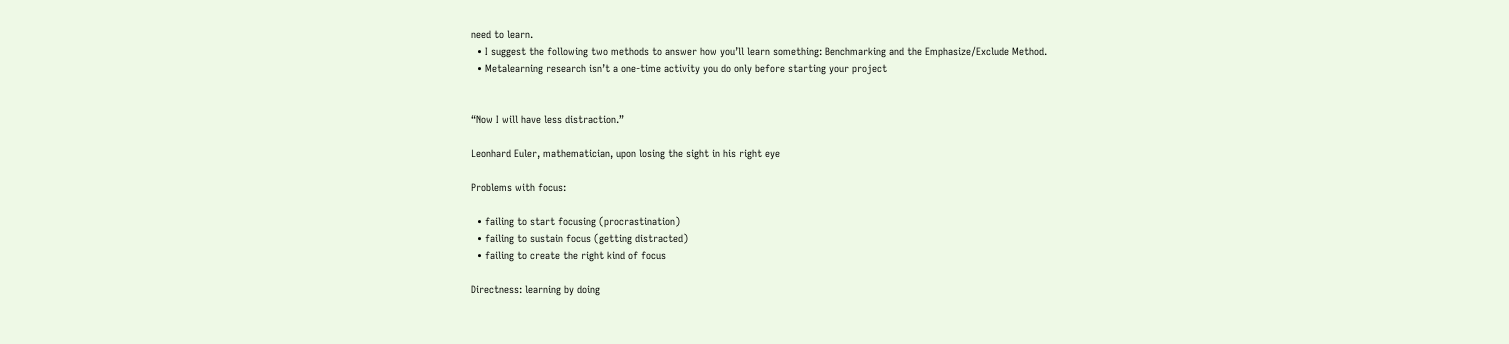need to learn.
  • I suggest the following two methods to answer how you’ll learn something: Benchmarking and the Emphasize/Exclude Method.
  • Metalearning research isn’t a one-time activity you do only before starting your project


“Now I will have less distraction.”

Leonhard Euler, mathematician, upon losing the sight in his right eye

Problems with focus:

  • failing to start focusing (procrastination)
  • failing to sustain focus (getting distracted)
  • failing to create the right kind of focus

Directness: learning by doing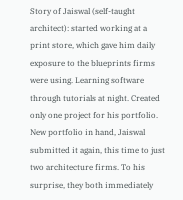Story of Jaiswal (self-taught architect): started working at a print store, which gave him daily exposure to the blueprints firms were using. Learning software through tutorials at night. Created only one project for his portfolio. New portfolio in hand, Jaiswal submitted it again, this time to just two architecture firms. To his surprise, they both immediately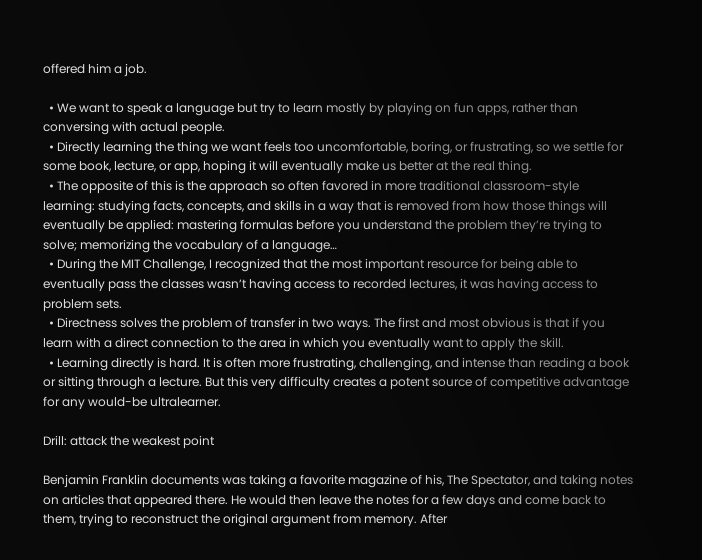offered him a job.

  • We want to speak a language but try to learn mostly by playing on fun apps, rather than conversing with actual people.
  • Directly learning the thing we want feels too uncomfortable, boring, or frustrating, so we settle for some book, lecture, or app, hoping it will eventually make us better at the real thing.
  • The opposite of this is the approach so often favored in more traditional classroom-style learning: studying facts, concepts, and skills in a way that is removed from how those things will eventually be applied: mastering formulas before you understand the problem they’re trying to solve; memorizing the vocabulary of a language…
  • During the MIT Challenge, I recognized that the most important resource for being able to eventually pass the classes wasn’t having access to recorded lectures, it was having access to problem sets.
  • Directness solves the problem of transfer in two ways. The first and most obvious is that if you learn with a direct connection to the area in which you eventually want to apply the skill.
  • Learning directly is hard. It is often more frustrating, challenging, and intense than reading a book or sitting through a lecture. But this very difficulty creates a potent source of competitive advantage for any would-be ultralearner.

Drill: attack the weakest point

Benjamin Franklin documents was taking a favorite magazine of his, The Spectator, and taking notes on articles that appeared there. He would then leave the notes for a few days and come back to them, trying to reconstruct the original argument from memory. After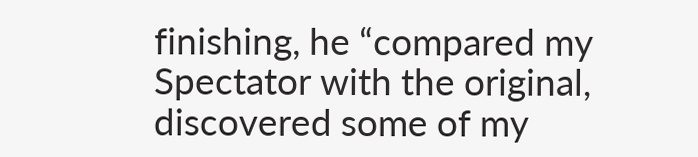finishing, he “compared my Spectator with the original, discovered some of my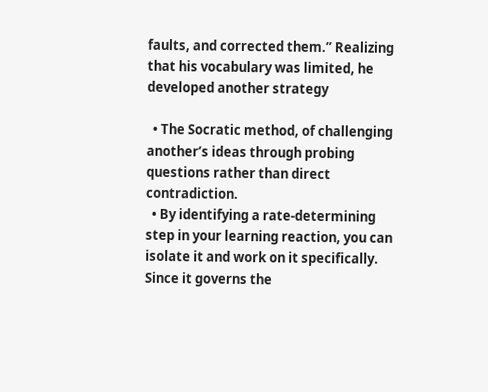faults, and corrected them.” Realizing that his vocabulary was limited, he developed another strategy

  • The Socratic method, of challenging another’s ideas through probing questions rather than direct contradiction.
  • By identifying a rate-determining step in your learning reaction, you can isolate it and work on it specifically. Since it governs the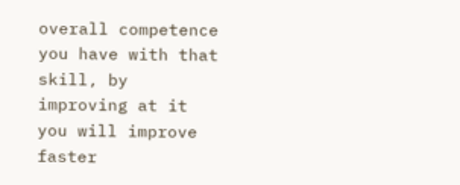overall competence you have with that skill, by improving at it you will improve faster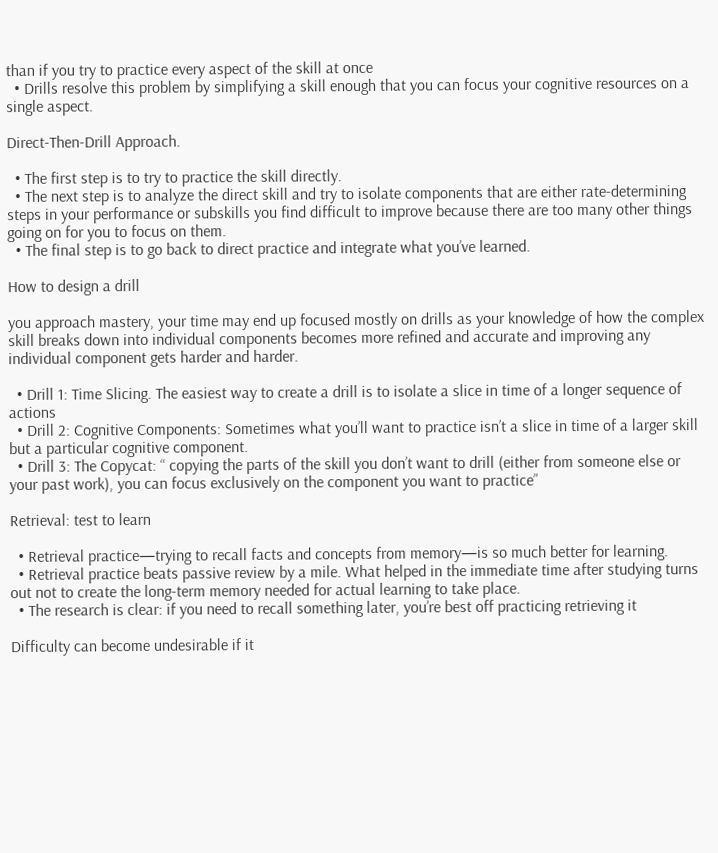than if you try to practice every aspect of the skill at once
  • Drills resolve this problem by simplifying a skill enough that you can focus your cognitive resources on a single aspect.

Direct-Then-Drill Approach.

  • The first step is to try to practice the skill directly.
  • The next step is to analyze the direct skill and try to isolate components that are either rate-determining steps in your performance or subskills you find difficult to improve because there are too many other things going on for you to focus on them.
  • The final step is to go back to direct practice and integrate what you’ve learned.

How to design a drill

you approach mastery, your time may end up focused mostly on drills as your knowledge of how the complex skill breaks down into individual components becomes more refined and accurate and improving any individual component gets harder and harder.

  • Drill 1: Time Slicing. The easiest way to create a drill is to isolate a slice in time of a longer sequence of actions
  • Drill 2: Cognitive Components: Sometimes what you’ll want to practice isn’t a slice in time of a larger skill but a particular cognitive component.
  • Drill 3: The Copycat: “ copying the parts of the skill you don’t want to drill (either from someone else or your past work), you can focus exclusively on the component you want to practice”

Retrieval: test to learn

  • Retrieval practice—trying to recall facts and concepts from memory—is so much better for learning.
  • Retrieval practice beats passive review by a mile. What helped in the immediate time after studying turns out not to create the long-term memory needed for actual learning to take place.
  • The research is clear: if you need to recall something later, you’re best off practicing retrieving it

Difficulty can become undesirable if it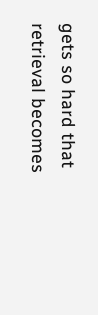gets so hard that retrieval becomes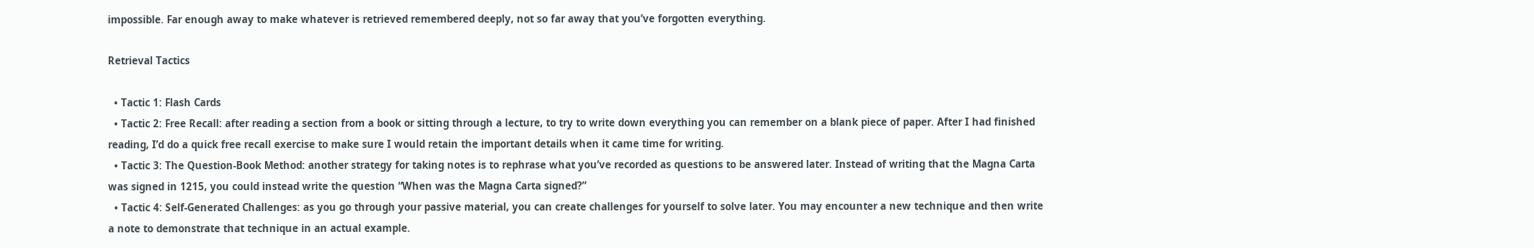impossible. Far enough away to make whatever is retrieved remembered deeply, not so far away that you’ve forgotten everything.

Retrieval Tactics

  • Tactic 1: Flash Cards
  • Tactic 2: Free Recall: after reading a section from a book or sitting through a lecture, to try to write down everything you can remember on a blank piece of paper. After I had finished reading, I’d do a quick free recall exercise to make sure I would retain the important details when it came time for writing.
  • Tactic 3: The Question-Book Method: another strategy for taking notes is to rephrase what you’ve recorded as questions to be answered later. Instead of writing that the Magna Carta was signed in 1215, you could instead write the question “When was the Magna Carta signed?”
  • Tactic 4: Self-Generated Challenges: as you go through your passive material, you can create challenges for yourself to solve later. You may encounter a new technique and then write a note to demonstrate that technique in an actual example.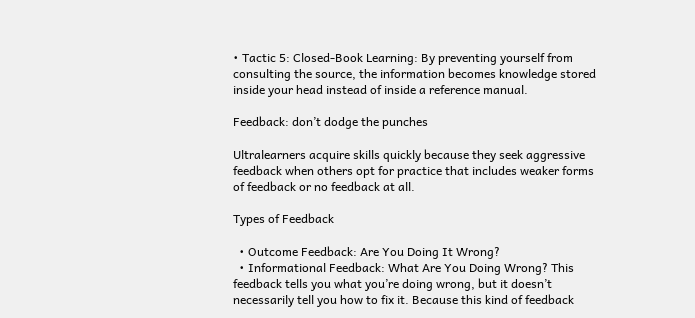• Tactic 5: Closed-Book Learning: By preventing yourself from consulting the source, the information becomes knowledge stored inside your head instead of inside a reference manual.

Feedback: don’t dodge the punches

Ultralearners acquire skills quickly because they seek aggressive feedback when others opt for practice that includes weaker forms of feedback or no feedback at all.

Types of Feedback

  • Outcome Feedback: Are You Doing It Wrong?
  • Informational Feedback: What Are You Doing Wrong? This feedback tells you what you’re doing wrong, but it doesn’t necessarily tell you how to fix it. Because this kind of feedback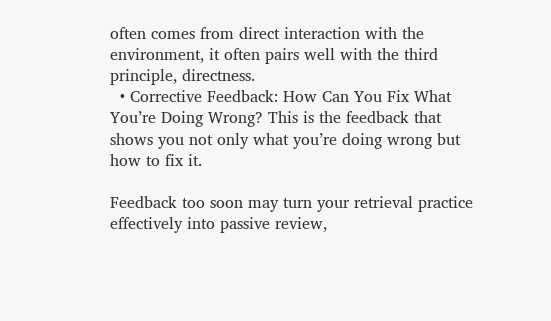often comes from direct interaction with the environment, it often pairs well with the third principle, directness.
  • Corrective Feedback: How Can You Fix What You’re Doing Wrong? This is the feedback that shows you not only what you’re doing wrong but how to fix it.

Feedback too soon may turn your retrieval practice effectively into passive review,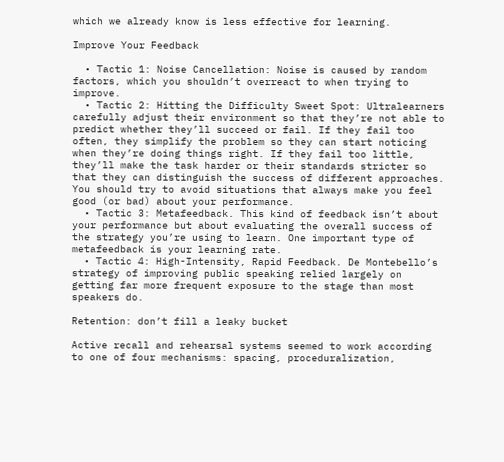which we already know is less effective for learning.

Improve Your Feedback

  • Tactic 1: Noise Cancellation: Noise is caused by random factors, which you shouldn’t overreact to when trying to improve.
  • Tactic 2: Hitting the Difficulty Sweet Spot: Ultralearners carefully adjust their environment so that they’re not able to predict whether they’ll succeed or fail. If they fail too often, they simplify the problem so they can start noticing when they’re doing things right. If they fail too little, they’ll make the task harder or their standards stricter so that they can distinguish the success of different approaches. You should try to avoid situations that always make you feel good (or bad) about your performance.
  • Tactic 3: Metafeedback. This kind of feedback isn’t about your performance but about evaluating the overall success of the strategy you’re using to learn. One important type of metafeedback is your learning rate.
  • Tactic 4: High-Intensity, Rapid Feedback. De Montebello’s strategy of improving public speaking relied largely on getting far more frequent exposure to the stage than most speakers do.

Retention: don’t fill a leaky bucket

Active recall and rehearsal systems seemed to work according to one of four mechanisms: spacing, proceduralization,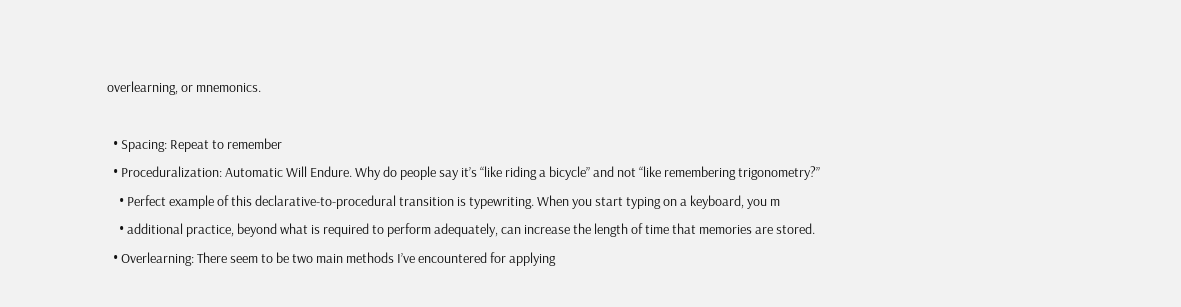overlearning, or mnemonics.

  • Spacing: Repeat to remember
  • Proceduralization: Automatic Will Endure. Why do people say it’s “like riding a bicycle” and not “like remembering trigonometry?”
    • Perfect example of this declarative-to-procedural transition is typewriting. When you start typing on a keyboard, you m
    • additional practice, beyond what is required to perform adequately, can increase the length of time that memories are stored.
  • Overlearning: There seem to be two main methods I’ve encountered for applying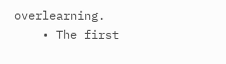overlearning.
    • The first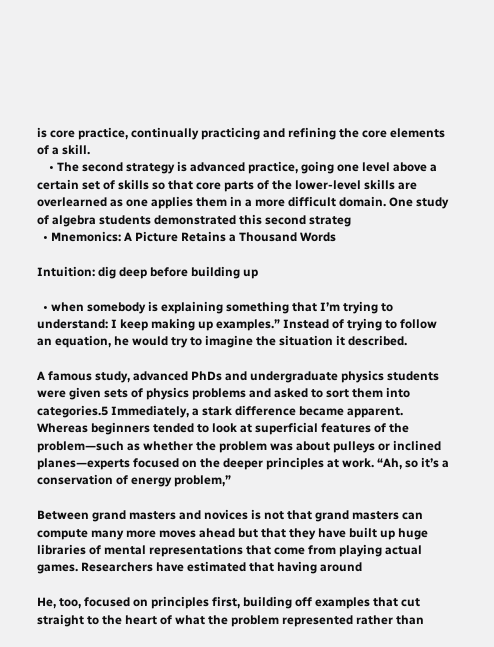is core practice, continually practicing and refining the core elements of a skill.
    • The second strategy is advanced practice, going one level above a certain set of skills so that core parts of the lower-level skills are overlearned as one applies them in a more difficult domain. One study of algebra students demonstrated this second strateg
  • Mnemonics: A Picture Retains a Thousand Words

Intuition: dig deep before building up

  • when somebody is explaining something that I’m trying to understand: I keep making up examples.” Instead of trying to follow an equation, he would try to imagine the situation it described.

A famous study, advanced PhDs and undergraduate physics students were given sets of physics problems and asked to sort them into categories.5 Immediately, a stark difference became apparent. Whereas beginners tended to look at superficial features of the problem—such as whether the problem was about pulleys or inclined planes—experts focused on the deeper principles at work. “Ah, so it’s a conservation of energy problem,”

Between grand masters and novices is not that grand masters can compute many more moves ahead but that they have built up huge libraries of mental representations that come from playing actual games. Researchers have estimated that having around

He, too, focused on principles first, building off examples that cut straight to the heart of what the problem represented rather than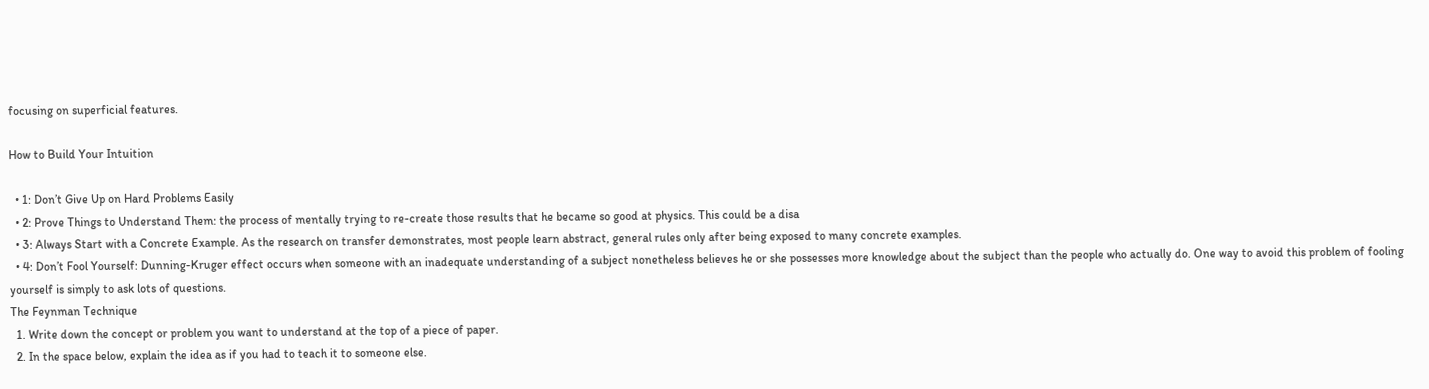focusing on superficial features.

How to Build Your Intuition

  • 1: Don’t Give Up on Hard Problems Easily
  • 2: Prove Things to Understand Them: the process of mentally trying to re-create those results that he became so good at physics. This could be a disa
  • 3: Always Start with a Concrete Example. As the research on transfer demonstrates, most people learn abstract, general rules only after being exposed to many concrete examples.
  • 4: Don’t Fool Yourself: Dunning-Kruger effect occurs when someone with an inadequate understanding of a subject nonetheless believes he or she possesses more knowledge about the subject than the people who actually do. One way to avoid this problem of fooling yourself is simply to ask lots of questions.
The Feynman Technique
  1. Write down the concept or problem you want to understand at the top of a piece of paper.
  2. In the space below, explain the idea as if you had to teach it to someone else.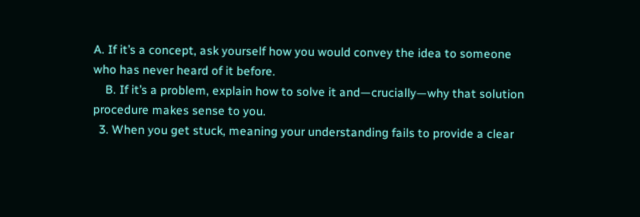A. If it’s a concept, ask yourself how you would convey the idea to someone who has never heard of it before.
    B. If it’s a problem, explain how to solve it and—crucially—why that solution procedure makes sense to you.
  3. When you get stuck, meaning your understanding fails to provide a clear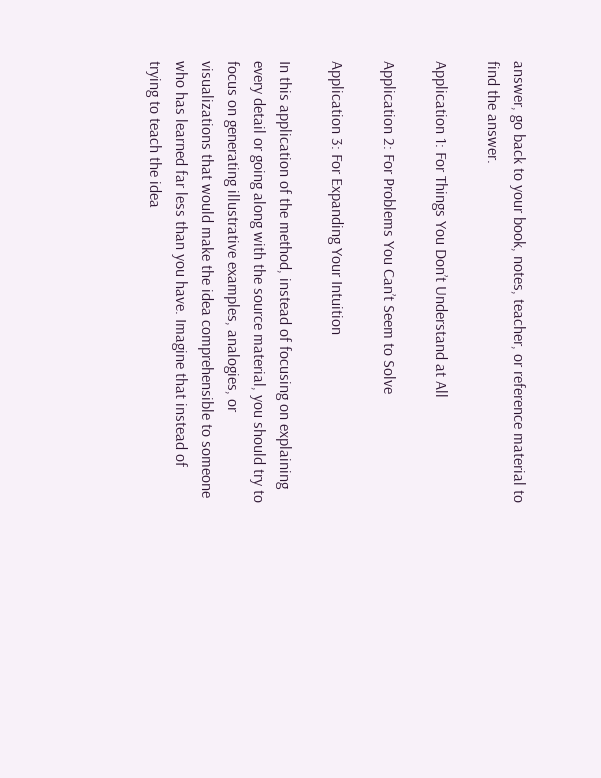answer, go back to your book, notes, teacher, or reference material to find the answer.

Application 1: For Things You Don’t Understand at All

Application 2: For Problems You Can’t Seem to Solve

Application 3: For Expanding Your Intuition

In this application of the method, instead of focusing on explaining every detail or going along with the source material, you should try to focus on generating illustrative examples, analogies, or visualizations that would make the idea comprehensible to someone who has learned far less than you have. Imagine that instead of trying to teach the idea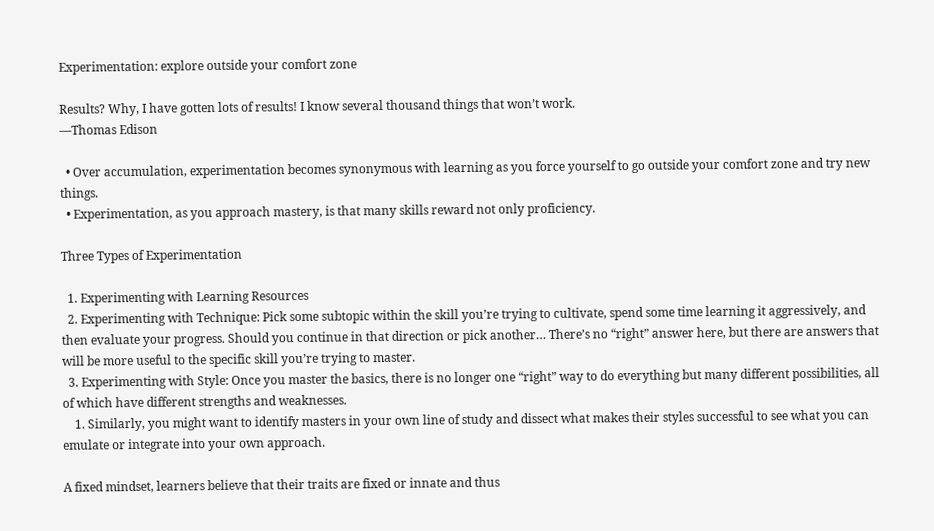Experimentation: explore outside your comfort zone

Results? Why, I have gotten lots of results! I know several thousand things that won’t work.
—Thomas Edison

  • Over accumulation, experimentation becomes synonymous with learning as you force yourself to go outside your comfort zone and try new things.
  • Experimentation, as you approach mastery, is that many skills reward not only proficiency.

Three Types of Experimentation

  1. Experimenting with Learning Resources
  2. Experimenting with Technique: Pick some subtopic within the skill you’re trying to cultivate, spend some time learning it aggressively, and then evaluate your progress. Should you continue in that direction or pick another… There’s no “right” answer here, but there are answers that will be more useful to the specific skill you’re trying to master.
  3. Experimenting with Style: Once you master the basics, there is no longer one “right” way to do everything but many different possibilities, all of which have different strengths and weaknesses.
    1. Similarly, you might want to identify masters in your own line of study and dissect what makes their styles successful to see what you can emulate or integrate into your own approach.

A fixed mindset, learners believe that their traits are fixed or innate and thus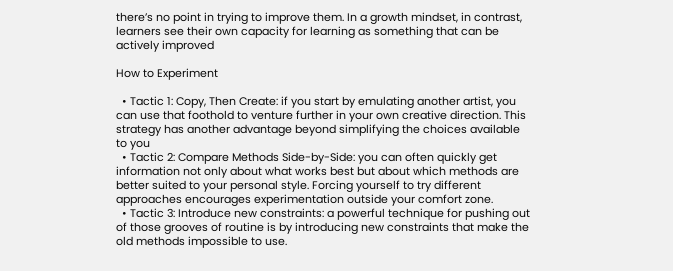there’s no point in trying to improve them. In a growth mindset, in contrast, learners see their own capacity for learning as something that can be actively improved

How to Experiment

  • Tactic 1: Copy, Then Create: if you start by emulating another artist, you can use that foothold to venture further in your own creative direction. This strategy has another advantage beyond simplifying the choices available to you
  • Tactic 2: Compare Methods Side-by-Side: you can often quickly get information not only about what works best but about which methods are better suited to your personal style. Forcing yourself to try different approaches encourages experimentation outside your comfort zone.
  • Tactic 3: Introduce new constraints: a powerful technique for pushing out of those grooves of routine is by introducing new constraints that make the old methods impossible to use.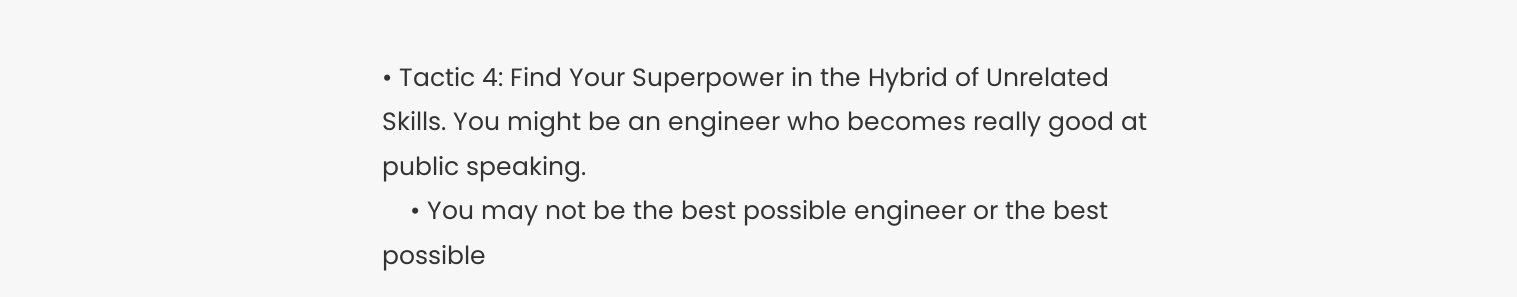• Tactic 4: Find Your Superpower in the Hybrid of Unrelated Skills. You might be an engineer who becomes really good at public speaking.
    • You may not be the best possible engineer or the best possible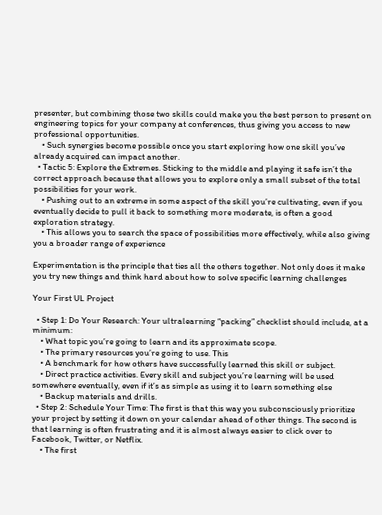presenter, but combining those two skills could make you the best person to present on engineering topics for your company at conferences, thus giving you access to new professional opportunities.
    • Such synergies become possible once you start exploring how one skill you’ve already acquired can impact another.
  • Tactic 5: Explore the Extremes. Sticking to the middle and playing it safe isn’t the correct approach because that allows you to explore only a small subset of the total possibilities for your work.
    • Pushing out to an extreme in some aspect of the skill you’re cultivating, even if you eventually decide to pull it back to something more moderate, is often a good exploration strategy.
    • This allows you to search the space of possibilities more effectively, while also giving you a broader range of experience

Experimentation is the principle that ties all the others together. Not only does it make you try new things and think hard about how to solve specific learning challenges

Your First UL Project

  • Step 1: Do Your Research: Your ultralearning “packing” checklist should include, at a minimum:
    • What topic you’re going to learn and its approximate scope.
    • The primary resources you’re going to use. This
    • A benchmark for how others have successfully learned this skill or subject.
    • Direct practice activities. Every skill and subject you’re learning will be used somewhere eventually, even if it’s as simple as using it to learn something else
    • Backup materials and drills.
  • Step 2: Schedule Your Time: The first is that this way you subconsciously prioritize your project by setting it down on your calendar ahead of other things. The second is that learning is often frustrating and it is almost always easier to click over to Facebook, Twitter, or Netflix.
    • The first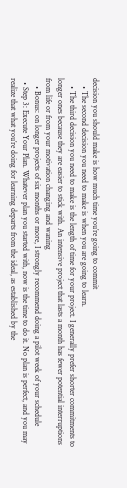decision you should make is how much time you’re going to commit
    • The second decision you need to make is when you are going to learn.
    • The third decision you need to make is the length of time for your project. I generally prefer shorter commitments to longer ones because they are easier to stick with. An intensive project that lasts a month has fewer potential interruptions from life or from your motivation changing and waning
    • Bonus: on longer projects of six months or more, I strongly recommend doing a pilot week of your schedule
  • Step 3: Execute Your Plan. Whatever plan you started with, now is the time to do it. No plan is perfect, and you may realize that what you’re doing for learning departs from the ideal, as established by the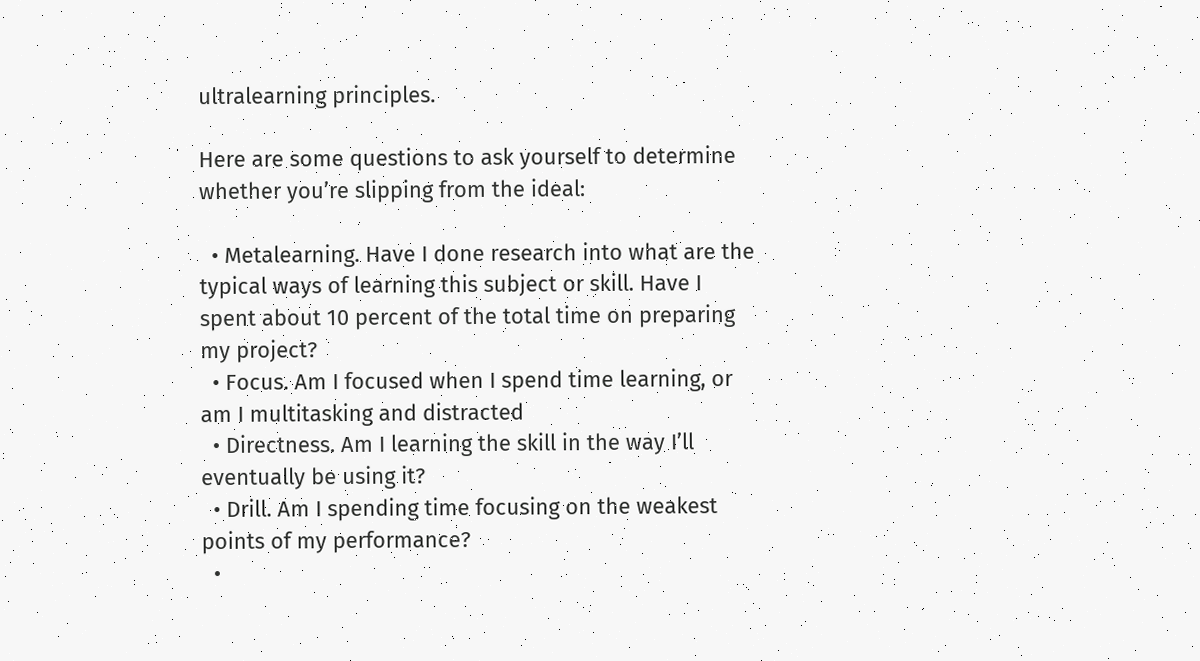ultralearning principles.

Here are some questions to ask yourself to determine whether you’re slipping from the ideal:

  • Metalearning. Have I done research into what are the typical ways of learning this subject or skill. Have I spent about 10 percent of the total time on preparing my project?
  • Focus. Am I focused when I spend time learning, or am I multitasking and distracted
  • Directness. Am I learning the skill in the way I’ll eventually be using it?
  • Drill. Am I spending time focusing on the weakest points of my performance?
  •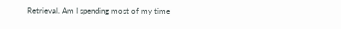Retrieval. Am I spending most of my time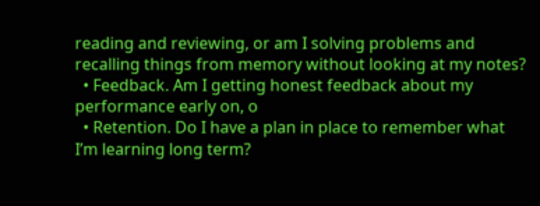reading and reviewing, or am I solving problems and recalling things from memory without looking at my notes?
  • Feedback. Am I getting honest feedback about my performance early on, o
  • Retention. Do I have a plan in place to remember what I’m learning long term?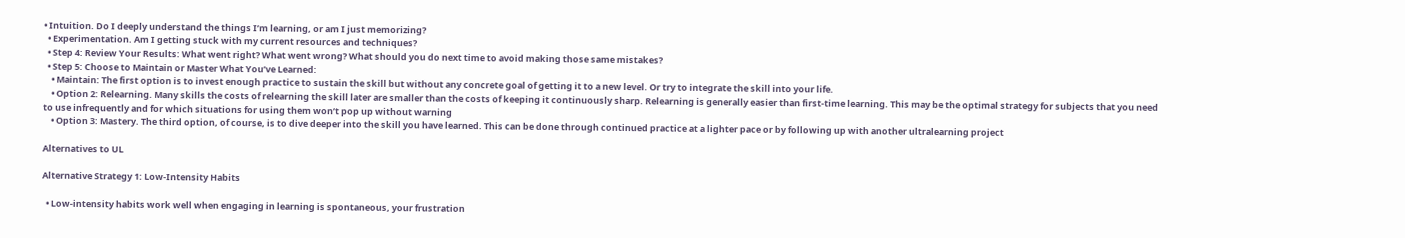• Intuition. Do I deeply understand the things I’m learning, or am I just memorizing?
  • Experimentation. Am I getting stuck with my current resources and techniques?
  • Step 4: Review Your Results: What went right? What went wrong? What should you do next time to avoid making those same mistakes?
  • Step 5: Choose to Maintain or Master What You’ve Learned:
    • Maintain: The first option is to invest enough practice to sustain the skill but without any concrete goal of getting it to a new level. Or try to integrate the skill into your life.
    • Option 2: Relearning. Many skills the costs of relearning the skill later are smaller than the costs of keeping it continuously sharp. Relearning is generally easier than first-time learning. This may be the optimal strategy for subjects that you need to use infrequently and for which situations for using them won’t pop up without warning
    • Option 3: Mastery. The third option, of course, is to dive deeper into the skill you have learned. This can be done through continued practice at a lighter pace or by following up with another ultralearning project

Alternatives to UL

Alternative Strategy 1: Low-Intensity Habits

  • Low-intensity habits work well when engaging in learning is spontaneous, your frustration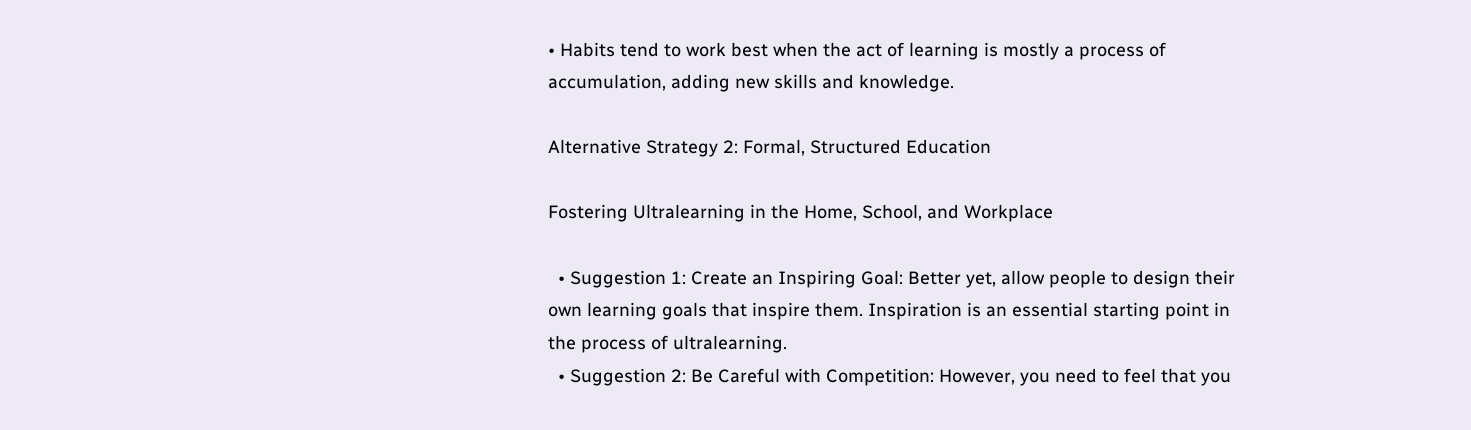• Habits tend to work best when the act of learning is mostly a process of accumulation, adding new skills and knowledge.

Alternative Strategy 2: Formal, Structured Education

Fostering Ultralearning in the Home, School, and Workplace

  • Suggestion 1: Create an Inspiring Goal: Better yet, allow people to design their own learning goals that inspire them. Inspiration is an essential starting point in the process of ultralearning.
  • Suggestion 2: Be Careful with Competition: However, you need to feel that you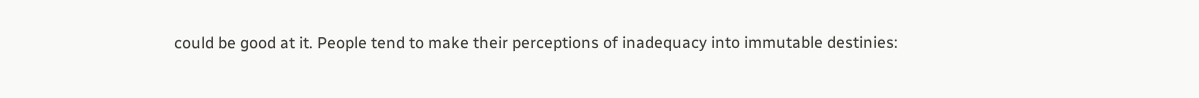could be good at it. People tend to make their perceptions of inadequacy into immutable destinies: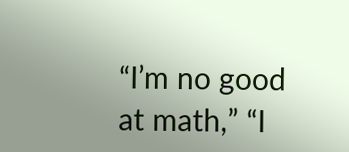“I’m no good at math,” “I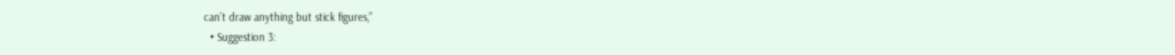can’t draw anything but stick figures,”
  • Suggestion 3: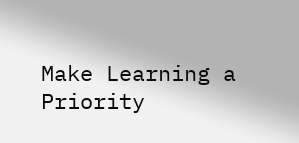Make Learning a Priority